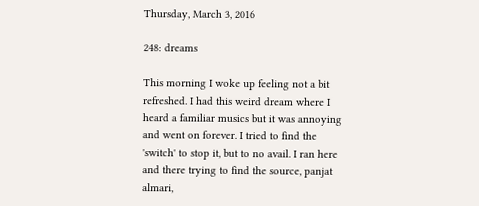Thursday, March 3, 2016

248: dreams

This morning I woke up feeling not a bit refreshed. I had this weird dream where I heard a familiar musics but it was annoying and went on forever. I tried to find the 'switch' to stop it, but to no avail. I ran here and there trying to find the source, panjat almari,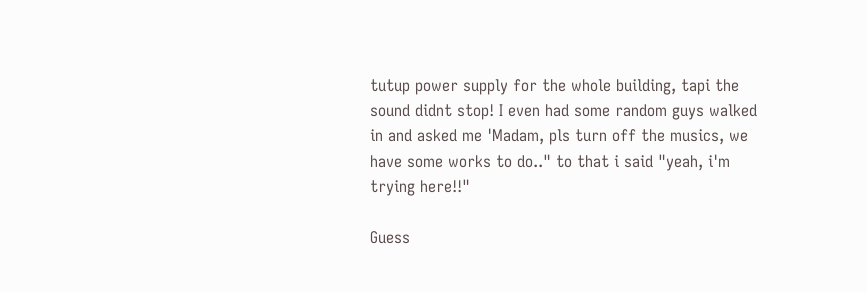tutup power supply for the whole building, tapi the sound didnt stop! I even had some random guys walked in and asked me 'Madam, pls turn off the musics, we have some works to do.." to that i said "yeah, i'm trying here!!"

Guess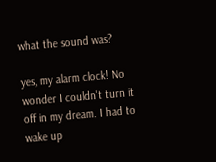what the sound was?

yes, my alarm clock! No wonder I couldn't turn it off in my dream. I had to wake up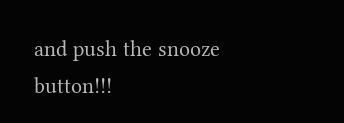and push the snooze button!!!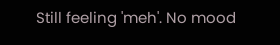Still feeling 'meh'. No mood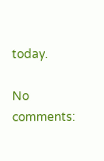today.

No comments: